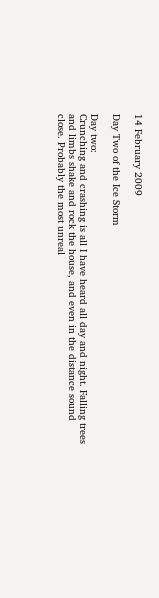14 February 2009

Day Two of the Ice Storm

Day two:
Crunching and crashing is all I have heard all day and night. Falling trees and limbs shake and rock the house, and even in the distance sound close. Probably the most unreal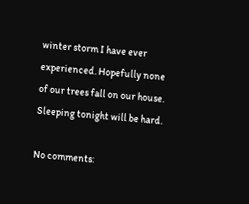winter storm I have ever experienced. Hopefully none of our trees fall on our house. Sleeping tonight will be hard.

No comments: